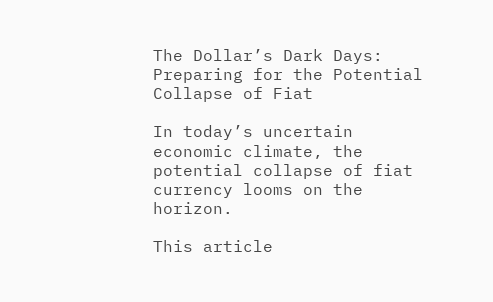The Dollar’s Dark Days: Preparing for the Potential Collapse of Fiat

In today’s uncertain economic climate, the potential collapse of fiat currency looms on the horizon.

This article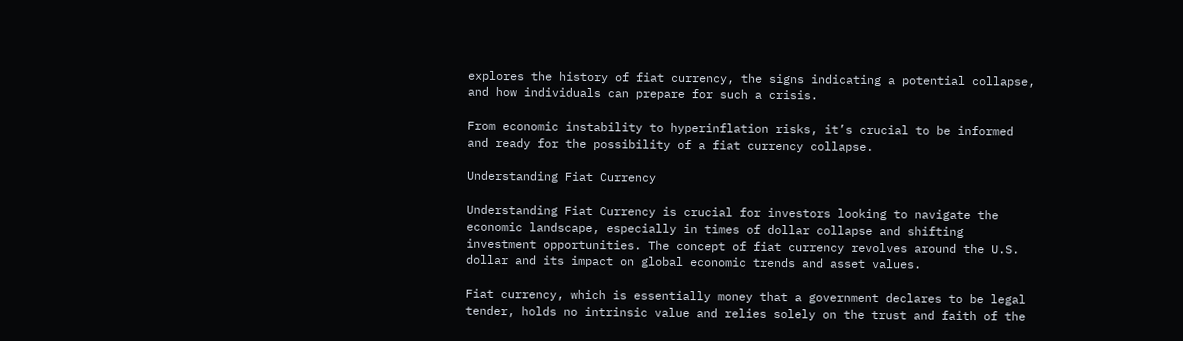explores the history of fiat currency, the signs indicating a potential collapse, and how individuals can prepare for such a crisis.

From economic instability to hyperinflation risks, it’s crucial to be informed and ready for the possibility of a fiat currency collapse.

Understanding Fiat Currency

Understanding Fiat Currency is crucial for investors looking to navigate the economic landscape, especially in times of dollar collapse and shifting investment opportunities. The concept of fiat currency revolves around the U.S. dollar and its impact on global economic trends and asset values.

Fiat currency, which is essentially money that a government declares to be legal tender, holds no intrinsic value and relies solely on the trust and faith of the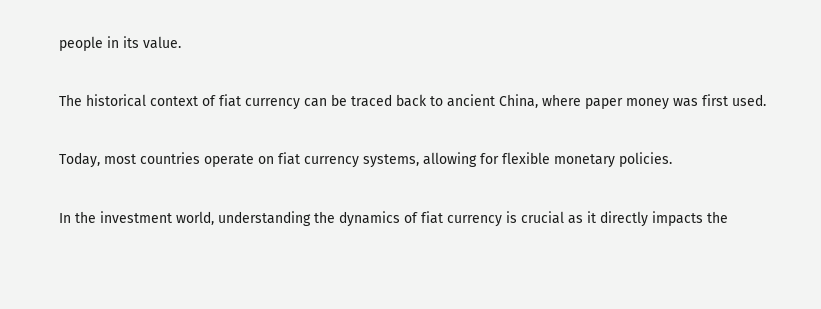people in its value.

The historical context of fiat currency can be traced back to ancient China, where paper money was first used.

Today, most countries operate on fiat currency systems, allowing for flexible monetary policies.

In the investment world, understanding the dynamics of fiat currency is crucial as it directly impacts the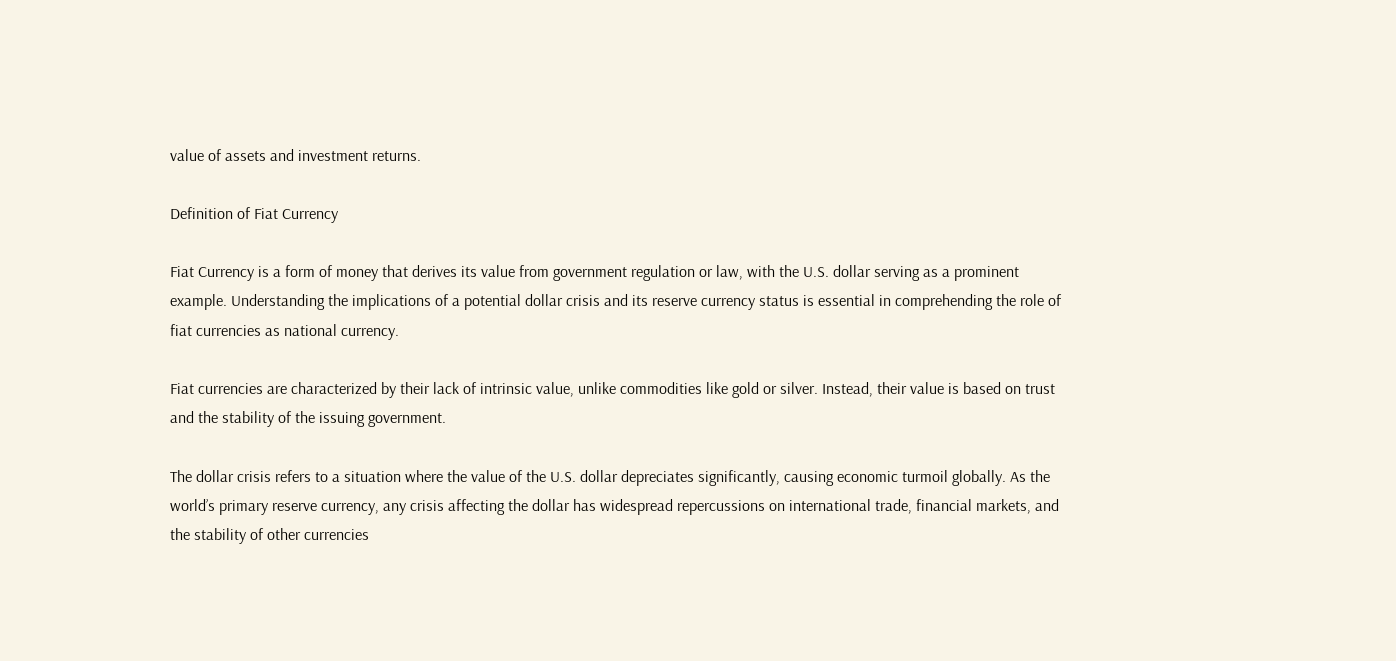value of assets and investment returns.

Definition of Fiat Currency

Fiat Currency is a form of money that derives its value from government regulation or law, with the U.S. dollar serving as a prominent example. Understanding the implications of a potential dollar crisis and its reserve currency status is essential in comprehending the role of fiat currencies as national currency.

Fiat currencies are characterized by their lack of intrinsic value, unlike commodities like gold or silver. Instead, their value is based on trust and the stability of the issuing government.

The dollar crisis refers to a situation where the value of the U.S. dollar depreciates significantly, causing economic turmoil globally. As the world’s primary reserve currency, any crisis affecting the dollar has widespread repercussions on international trade, financial markets, and the stability of other currencies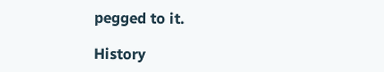pegged to it.

History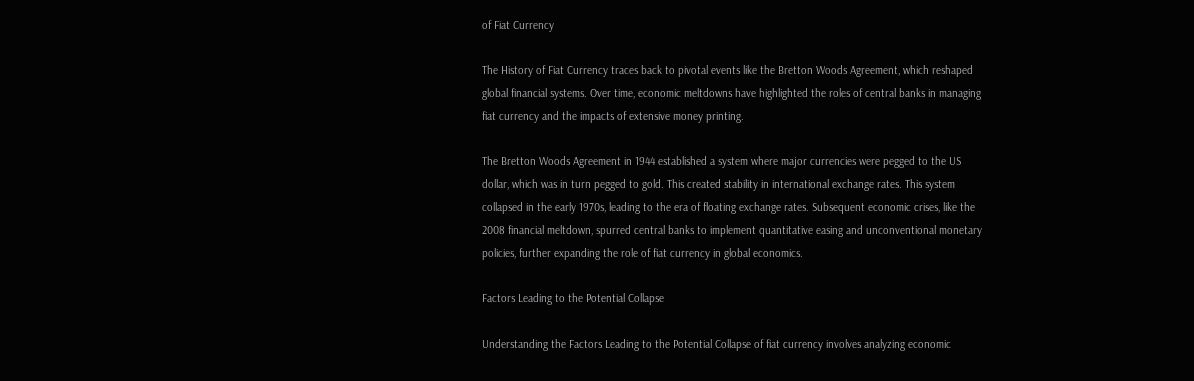of Fiat Currency

The History of Fiat Currency traces back to pivotal events like the Bretton Woods Agreement, which reshaped global financial systems. Over time, economic meltdowns have highlighted the roles of central banks in managing fiat currency and the impacts of extensive money printing.

The Bretton Woods Agreement in 1944 established a system where major currencies were pegged to the US dollar, which was in turn pegged to gold. This created stability in international exchange rates. This system collapsed in the early 1970s, leading to the era of floating exchange rates. Subsequent economic crises, like the 2008 financial meltdown, spurred central banks to implement quantitative easing and unconventional monetary policies, further expanding the role of fiat currency in global economics.

Factors Leading to the Potential Collapse

Understanding the Factors Leading to the Potential Collapse of fiat currency involves analyzing economic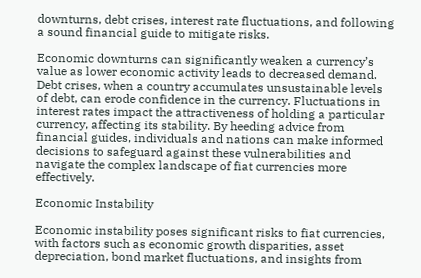downturns, debt crises, interest rate fluctuations, and following a sound financial guide to mitigate risks.

Economic downturns can significantly weaken a currency’s value as lower economic activity leads to decreased demand. Debt crises, when a country accumulates unsustainable levels of debt, can erode confidence in the currency. Fluctuations in interest rates impact the attractiveness of holding a particular currency, affecting its stability. By heeding advice from financial guides, individuals and nations can make informed decisions to safeguard against these vulnerabilities and navigate the complex landscape of fiat currencies more effectively.

Economic Instability

Economic instability poses significant risks to fiat currencies, with factors such as economic growth disparities, asset depreciation, bond market fluctuations, and insights from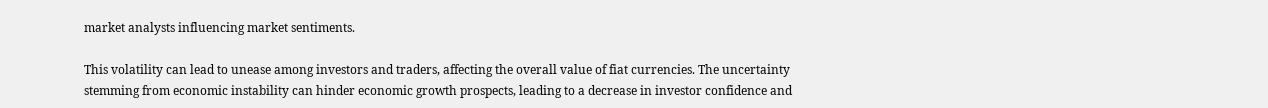market analysts influencing market sentiments.

This volatility can lead to unease among investors and traders, affecting the overall value of fiat currencies. The uncertainty stemming from economic instability can hinder economic growth prospects, leading to a decrease in investor confidence and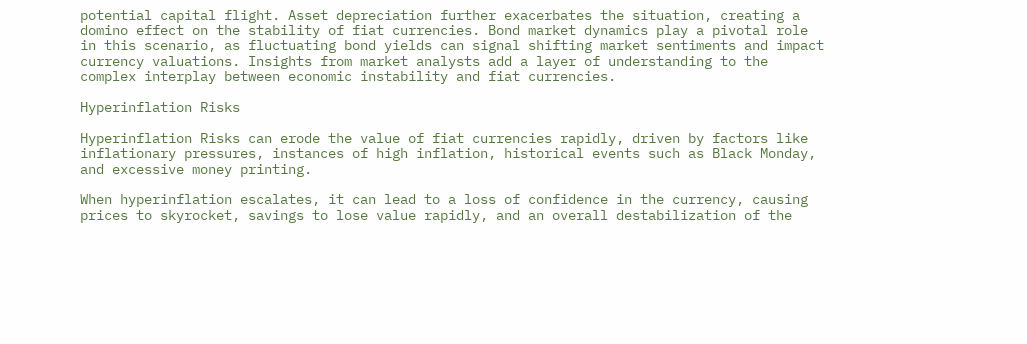potential capital flight. Asset depreciation further exacerbates the situation, creating a domino effect on the stability of fiat currencies. Bond market dynamics play a pivotal role in this scenario, as fluctuating bond yields can signal shifting market sentiments and impact currency valuations. Insights from market analysts add a layer of understanding to the complex interplay between economic instability and fiat currencies.

Hyperinflation Risks

Hyperinflation Risks can erode the value of fiat currencies rapidly, driven by factors like inflationary pressures, instances of high inflation, historical events such as Black Monday, and excessive money printing.

When hyperinflation escalates, it can lead to a loss of confidence in the currency, causing prices to skyrocket, savings to lose value rapidly, and an overall destabilization of the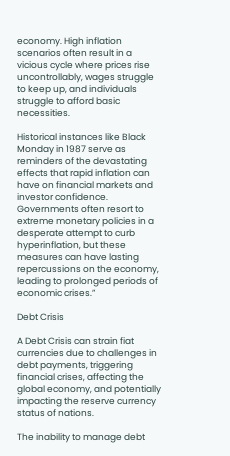economy. High inflation scenarios often result in a vicious cycle where prices rise uncontrollably, wages struggle to keep up, and individuals struggle to afford basic necessities.

Historical instances like Black Monday in 1987 serve as reminders of the devastating effects that rapid inflation can have on financial markets and investor confidence. Governments often resort to extreme monetary policies in a desperate attempt to curb hyperinflation, but these measures can have lasting repercussions on the economy, leading to prolonged periods of economic crises.”

Debt Crisis

A Debt Crisis can strain fiat currencies due to challenges in debt payments, triggering financial crises, affecting the global economy, and potentially impacting the reserve currency status of nations.

The inability to manage debt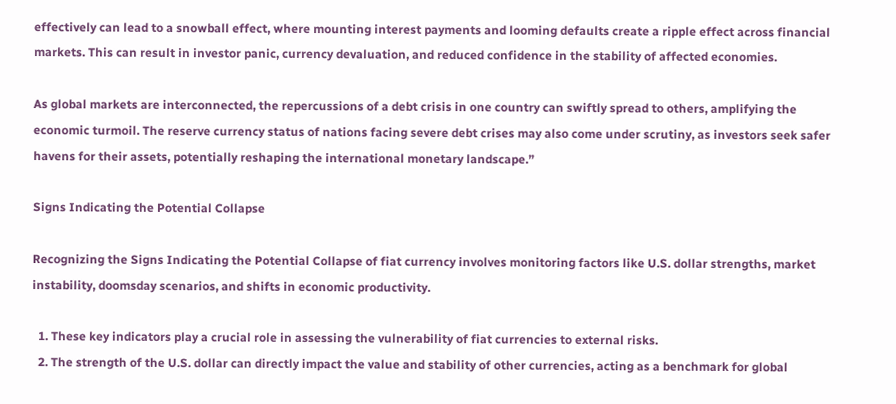effectively can lead to a snowball effect, where mounting interest payments and looming defaults create a ripple effect across financial markets. This can result in investor panic, currency devaluation, and reduced confidence in the stability of affected economies.

As global markets are interconnected, the repercussions of a debt crisis in one country can swiftly spread to others, amplifying the economic turmoil. The reserve currency status of nations facing severe debt crises may also come under scrutiny, as investors seek safer havens for their assets, potentially reshaping the international monetary landscape.”

Signs Indicating the Potential Collapse

Recognizing the Signs Indicating the Potential Collapse of fiat currency involves monitoring factors like U.S. dollar strengths, market instability, doomsday scenarios, and shifts in economic productivity.

  1. These key indicators play a crucial role in assessing the vulnerability of fiat currencies to external risks.
  2. The strength of the U.S. dollar can directly impact the value and stability of other currencies, acting as a benchmark for global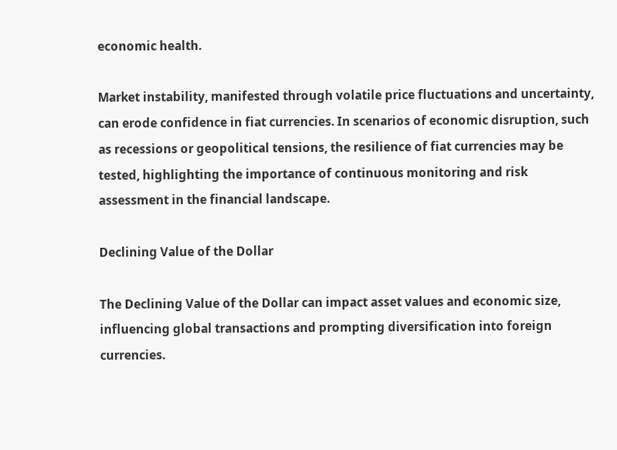economic health.

Market instability, manifested through volatile price fluctuations and uncertainty, can erode confidence in fiat currencies. In scenarios of economic disruption, such as recessions or geopolitical tensions, the resilience of fiat currencies may be tested, highlighting the importance of continuous monitoring and risk assessment in the financial landscape.

Declining Value of the Dollar

The Declining Value of the Dollar can impact asset values and economic size, influencing global transactions and prompting diversification into foreign currencies.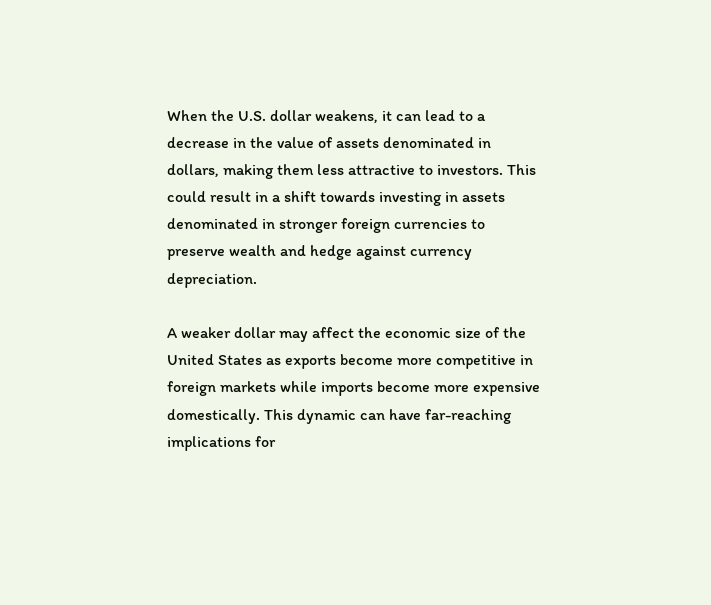When the U.S. dollar weakens, it can lead to a decrease in the value of assets denominated in dollars, making them less attractive to investors. This could result in a shift towards investing in assets denominated in stronger foreign currencies to preserve wealth and hedge against currency depreciation.

A weaker dollar may affect the economic size of the United States as exports become more competitive in foreign markets while imports become more expensive domestically. This dynamic can have far-reaching implications for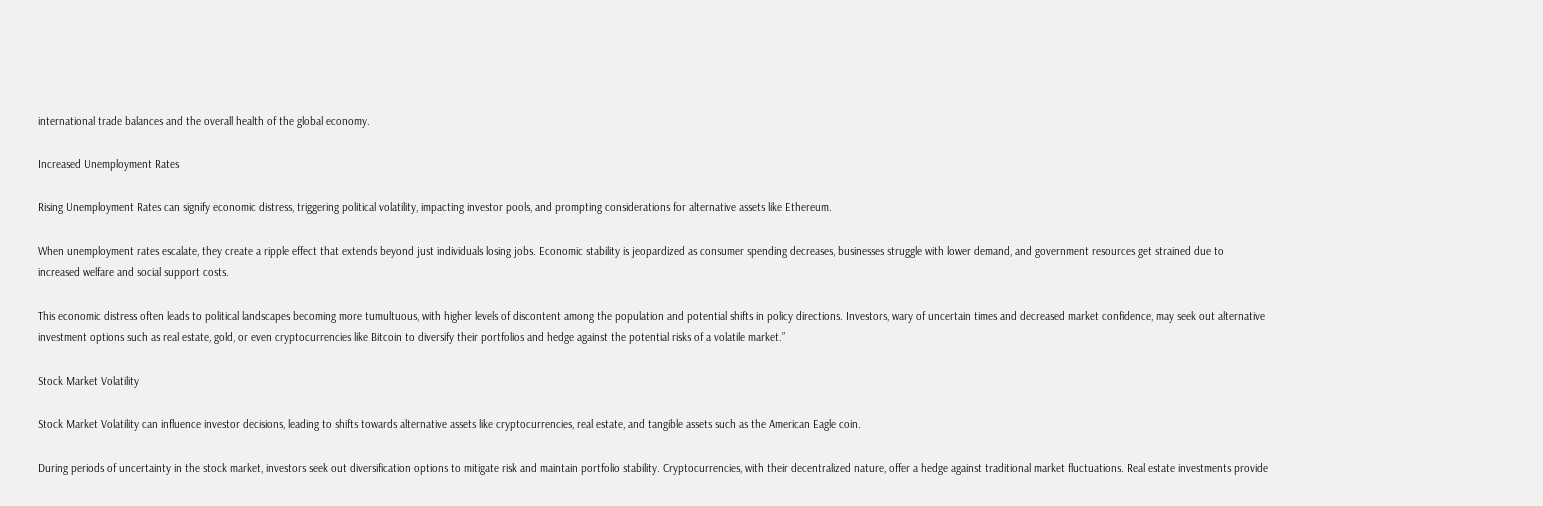international trade balances and the overall health of the global economy.

Increased Unemployment Rates

Rising Unemployment Rates can signify economic distress, triggering political volatility, impacting investor pools, and prompting considerations for alternative assets like Ethereum.

When unemployment rates escalate, they create a ripple effect that extends beyond just individuals losing jobs. Economic stability is jeopardized as consumer spending decreases, businesses struggle with lower demand, and government resources get strained due to increased welfare and social support costs.

This economic distress often leads to political landscapes becoming more tumultuous, with higher levels of discontent among the population and potential shifts in policy directions. Investors, wary of uncertain times and decreased market confidence, may seek out alternative investment options such as real estate, gold, or even cryptocurrencies like Bitcoin to diversify their portfolios and hedge against the potential risks of a volatile market.”

Stock Market Volatility

Stock Market Volatility can influence investor decisions, leading to shifts towards alternative assets like cryptocurrencies, real estate, and tangible assets such as the American Eagle coin.

During periods of uncertainty in the stock market, investors seek out diversification options to mitigate risk and maintain portfolio stability. Cryptocurrencies, with their decentralized nature, offer a hedge against traditional market fluctuations. Real estate investments provide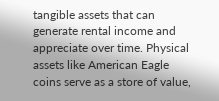tangible assets that can generate rental income and appreciate over time. Physical assets like American Eagle coins serve as a store of value,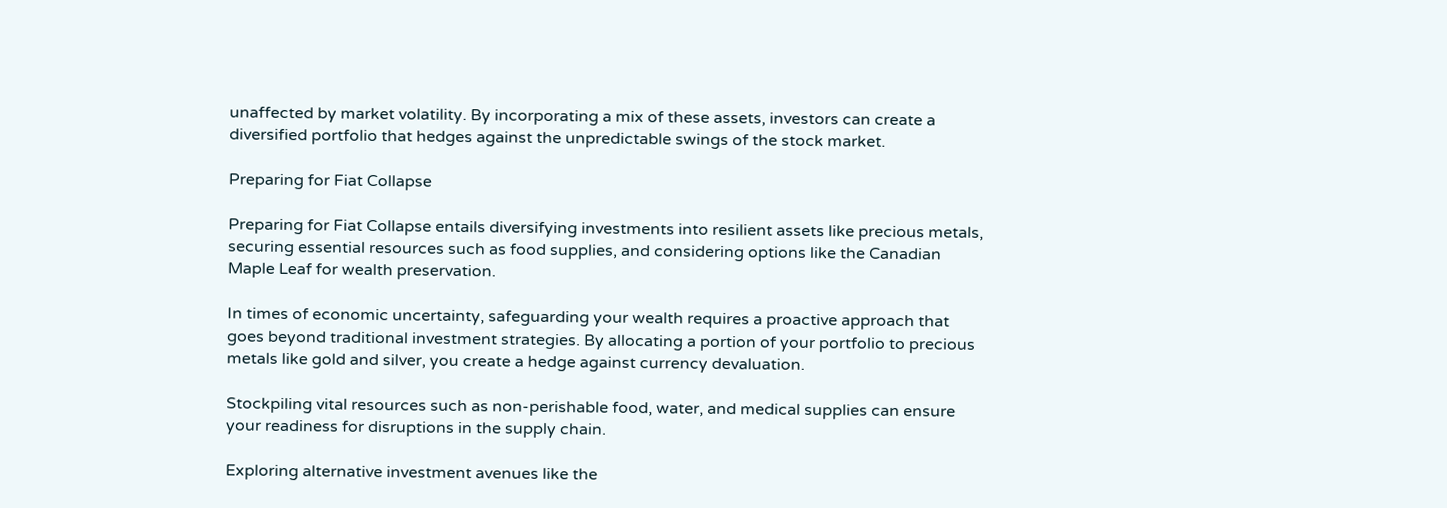unaffected by market volatility. By incorporating a mix of these assets, investors can create a diversified portfolio that hedges against the unpredictable swings of the stock market.

Preparing for Fiat Collapse

Preparing for Fiat Collapse entails diversifying investments into resilient assets like precious metals, securing essential resources such as food supplies, and considering options like the Canadian Maple Leaf for wealth preservation.

In times of economic uncertainty, safeguarding your wealth requires a proactive approach that goes beyond traditional investment strategies. By allocating a portion of your portfolio to precious metals like gold and silver, you create a hedge against currency devaluation.

Stockpiling vital resources such as non-perishable food, water, and medical supplies can ensure your readiness for disruptions in the supply chain.

Exploring alternative investment avenues like the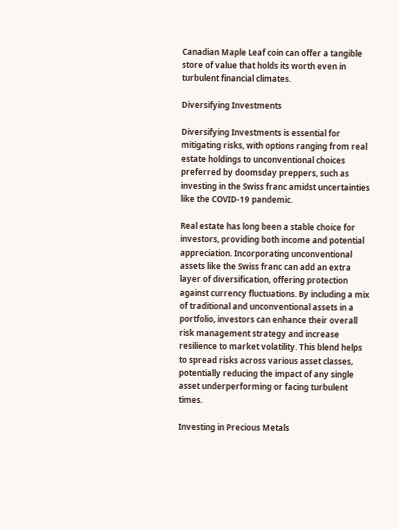Canadian Maple Leaf coin can offer a tangible store of value that holds its worth even in turbulent financial climates.

Diversifying Investments

Diversifying Investments is essential for mitigating risks, with options ranging from real estate holdings to unconventional choices preferred by doomsday preppers, such as investing in the Swiss franc amidst uncertainties like the COVID-19 pandemic.

Real estate has long been a stable choice for investors, providing both income and potential appreciation. Incorporating unconventional assets like the Swiss franc can add an extra layer of diversification, offering protection against currency fluctuations. By including a mix of traditional and unconventional assets in a portfolio, investors can enhance their overall risk management strategy and increase resilience to market volatility. This blend helps to spread risks across various asset classes, potentially reducing the impact of any single asset underperforming or facing turbulent times.

Investing in Precious Metals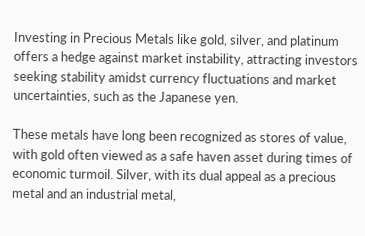Investing in Precious Metals like gold, silver, and platinum offers a hedge against market instability, attracting investors seeking stability amidst currency fluctuations and market uncertainties, such as the Japanese yen.

These metals have long been recognized as stores of value, with gold often viewed as a safe haven asset during times of economic turmoil. Silver, with its dual appeal as a precious metal and an industrial metal,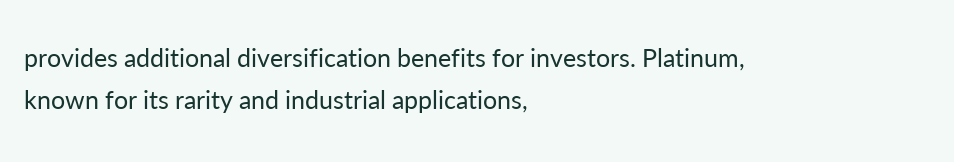provides additional diversification benefits for investors. Platinum, known for its rarity and industrial applications,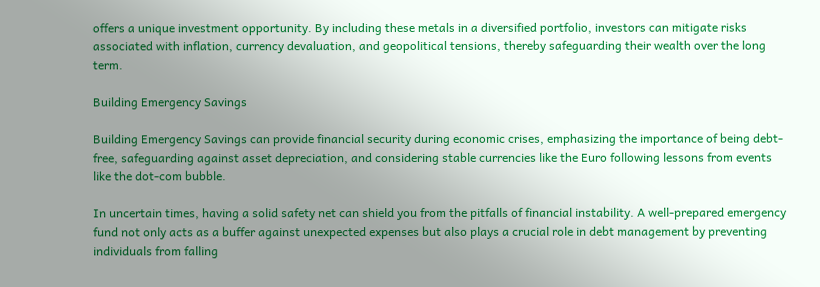offers a unique investment opportunity. By including these metals in a diversified portfolio, investors can mitigate risks associated with inflation, currency devaluation, and geopolitical tensions, thereby safeguarding their wealth over the long term.

Building Emergency Savings

Building Emergency Savings can provide financial security during economic crises, emphasizing the importance of being debt-free, safeguarding against asset depreciation, and considering stable currencies like the Euro following lessons from events like the dot-com bubble.

In uncertain times, having a solid safety net can shield you from the pitfalls of financial instability. A well-prepared emergency fund not only acts as a buffer against unexpected expenses but also plays a crucial role in debt management by preventing individuals from falling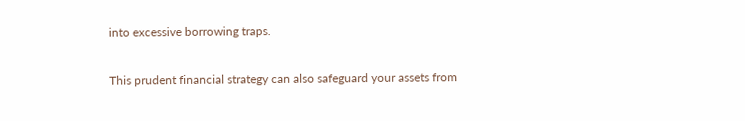into excessive borrowing traps.

This prudent financial strategy can also safeguard your assets from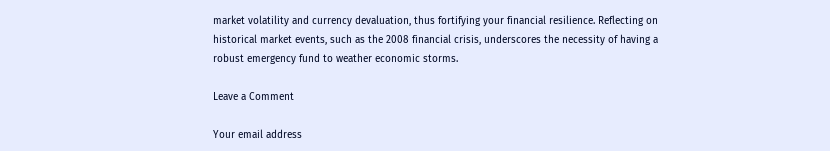market volatility and currency devaluation, thus fortifying your financial resilience. Reflecting on historical market events, such as the 2008 financial crisis, underscores the necessity of having a robust emergency fund to weather economic storms.

Leave a Comment

Your email address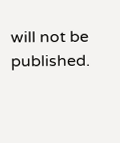will not be published.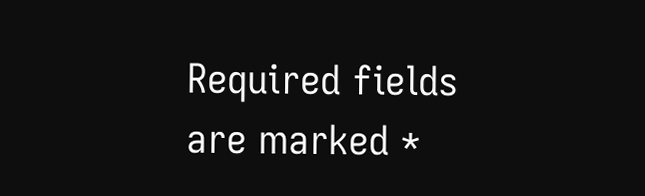Required fields are marked *